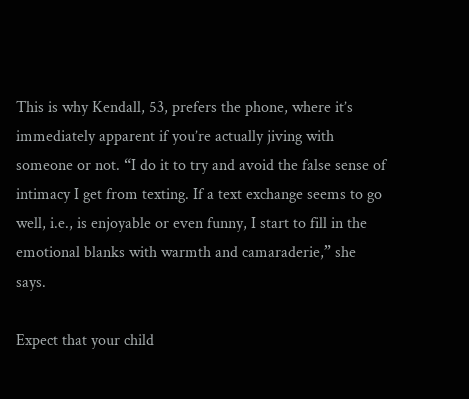This is why Kendall, 53, prefers the phone, where it’s immediately apparent if you’re actually jiving with someone or not. “I do it to try and avoid the false sense of intimacy I get from texting. If a text exchange seems to go well, i.e., is enjoyable or even funny, I start to fill in the emotional blanks with warmth and camaraderie,” she says.

Expect that your child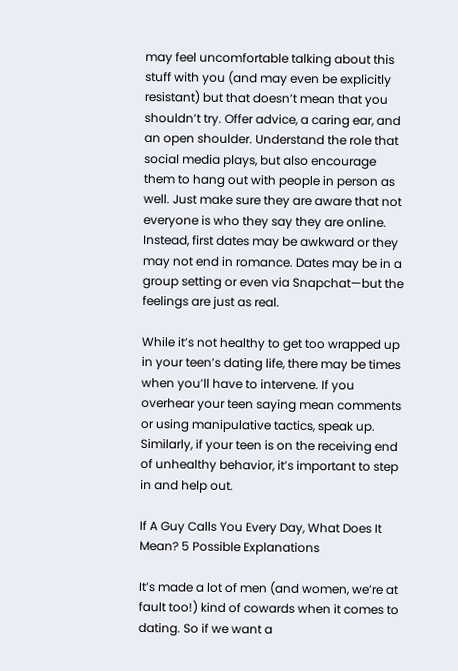may feel uncomfortable talking about this stuff with you (and may even be explicitly resistant) but that doesn’t mean that you shouldn’t try. Offer advice, a caring ear, and an open shoulder. Understand the role that social media plays, but also encourage them to hang out with people in person as well. Just make sure they are aware that not everyone is who they say they are online. Instead, first dates may be awkward or they may not end in romance. Dates may be in a group setting or even via Snapchat—but the feelings are just as real.

While it’s not healthy to get too wrapped up in your teen’s dating life, there may be times when you’ll have to intervene. If you overhear your teen saying mean comments or using manipulative tactics, speak up. Similarly, if your teen is on the receiving end of unhealthy behavior, it’s important to step in and help out.

If A Guy Calls You Every Day, What Does It Mean? 5 Possible Explanations

It’s made a lot of men (and women, we’re at fault too!) kind of cowards when it comes to dating. So if we want a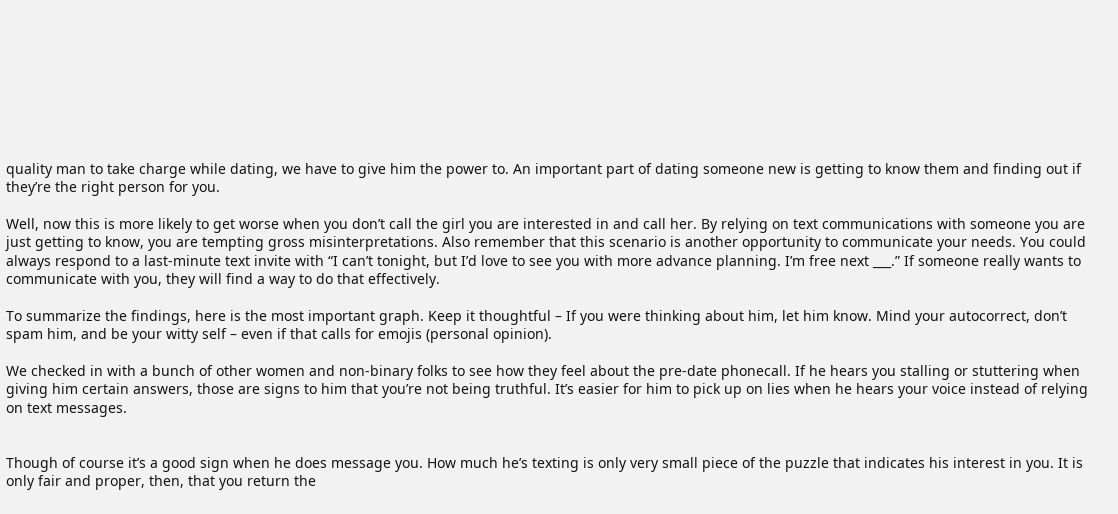quality man to take charge while dating, we have to give him the power to. An important part of dating someone new is getting to know them and finding out if they’re the right person for you.

Well, now this is more likely to get worse when you don’t call the girl you are interested in and call her. By relying on text communications with someone you are just getting to know, you are tempting gross misinterpretations. Also remember that this scenario is another opportunity to communicate your needs. You could always respond to a last-minute text invite with “I can’t tonight, but I’d love to see you with more advance planning. I’m free next ___.” If someone really wants to communicate with you, they will find a way to do that effectively.

To summarize the findings, here is the most important graph. Keep it thoughtful – If you were thinking about him, let him know. Mind your autocorrect, don’t spam him, and be your witty self – even if that calls for emojis (personal opinion).

We checked in with a bunch of other women and non-binary folks to see how they feel about the pre-date phonecall. If he hears you stalling or stuttering when giving him certain answers, those are signs to him that you’re not being truthful. It’s easier for him to pick up on lies when he hears your voice instead of relying on text messages.


Though of course it’s a good sign when he does message you. How much he’s texting is only very small piece of the puzzle that indicates his interest in you. It is only fair and proper, then, that you return the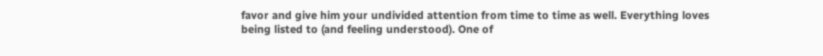favor and give him your undivided attention from time to time as well. Everything loves being listed to (and feeling understood). One of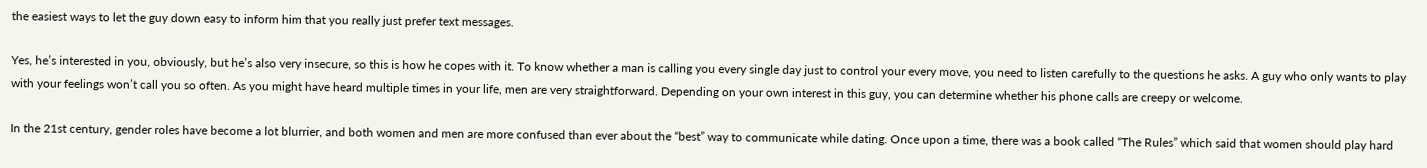the easiest ways to let the guy down easy to inform him that you really just prefer text messages.

Yes, he’s interested in you, obviously, but he’s also very insecure, so this is how he copes with it. To know whether a man is calling you every single day just to control your every move, you need to listen carefully to the questions he asks. A guy who only wants to play with your feelings won’t call you so often. As you might have heard multiple times in your life, men are very straightforward. Depending on your own interest in this guy, you can determine whether his phone calls are creepy or welcome.

In the 21st century, gender roles have become a lot blurrier, and both women and men are more confused than ever about the “best” way to communicate while dating. Once upon a time, there was a book called “The Rules” which said that women should play hard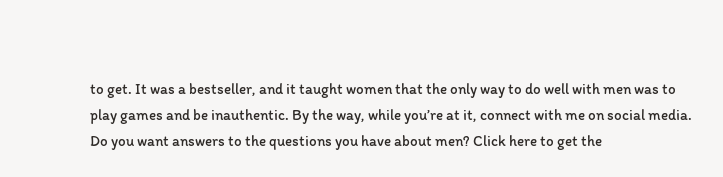to get. It was a bestseller, and it taught women that the only way to do well with men was to play games and be inauthentic. By the way, while you’re at it, connect with me on social media. Do you want answers to the questions you have about men? Click here to get the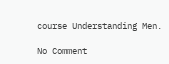course Understanding Men.

No Comment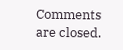Comments are closed.